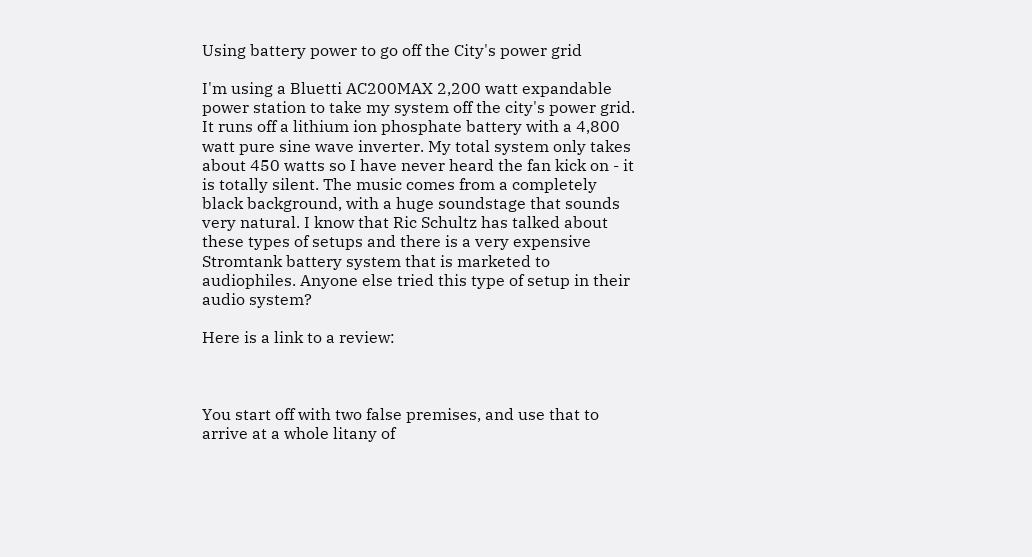Using battery power to go off the City's power grid

I'm using a Bluetti AC200MAX 2,200 watt expandable power station to take my system off the city's power grid.  It runs off a lithium ion phosphate battery with a 4,800 watt pure sine wave inverter. My total system only takes about 450 watts so I have never heard the fan kick on - it is totally silent. The music comes from a completely black background, with a huge soundstage that sounds very natural. I know that Ric Schultz has talked about these types of setups and there is a very expensive Stromtank battery system that is marketed to audiophiles. Anyone else tried this type of setup in their audio system?

Here is a link to a review:



You start off with two false premises, and use that to arrive at a whole litany of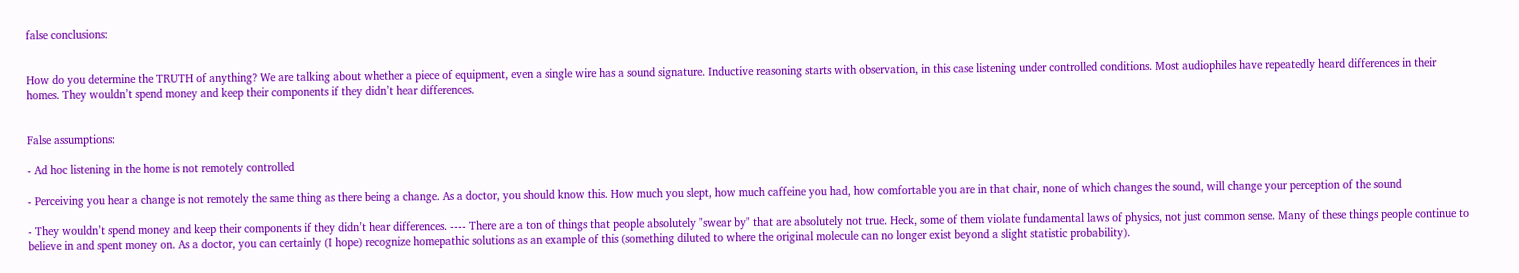false conclusions:


How do you determine the TRUTH of anything? We are talking about whether a piece of equipment, even a single wire has a sound signature. Inductive reasoning starts with observation, in this case listening under controlled conditions. Most audiophiles have repeatedly heard differences in their homes. They wouldn’t spend money and keep their components if they didn’t hear differences.


False assumptions:

- Ad hoc listening in the home is not remotely controlled

- Perceiving you hear a change is not remotely the same thing as there being a change. As a doctor, you should know this. How much you slept, how much caffeine you had, how comfortable you are in that chair, none of which changes the sound, will change your perception of the sound

- They wouldn’t spend money and keep their components if they didn’t hear differences. ---- There are a ton of things that people absolutely "swear by" that are absolutely not true. Heck, some of them violate fundamental laws of physics, not just common sense. Many of these things people continue to believe in and spent money on. As a doctor, you can certainly (I hope) recognize homepathic solutions as an example of this (something diluted to where the original molecule can no longer exist beyond a slight statistic probability).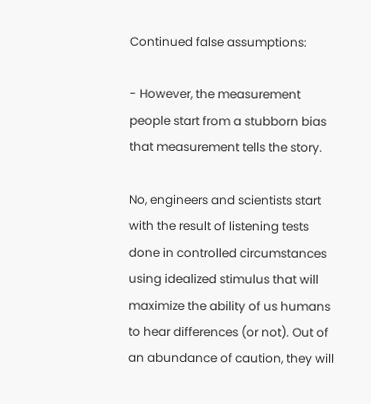Continued false assumptions:

- However, the measurement people start from a stubborn bias that measurement tells the story.

No, engineers and scientists start with the result of listening tests done in controlled circumstances using idealized stimulus that will maximize the ability of us humans to hear differences (or not). Out of an abundance of caution, they will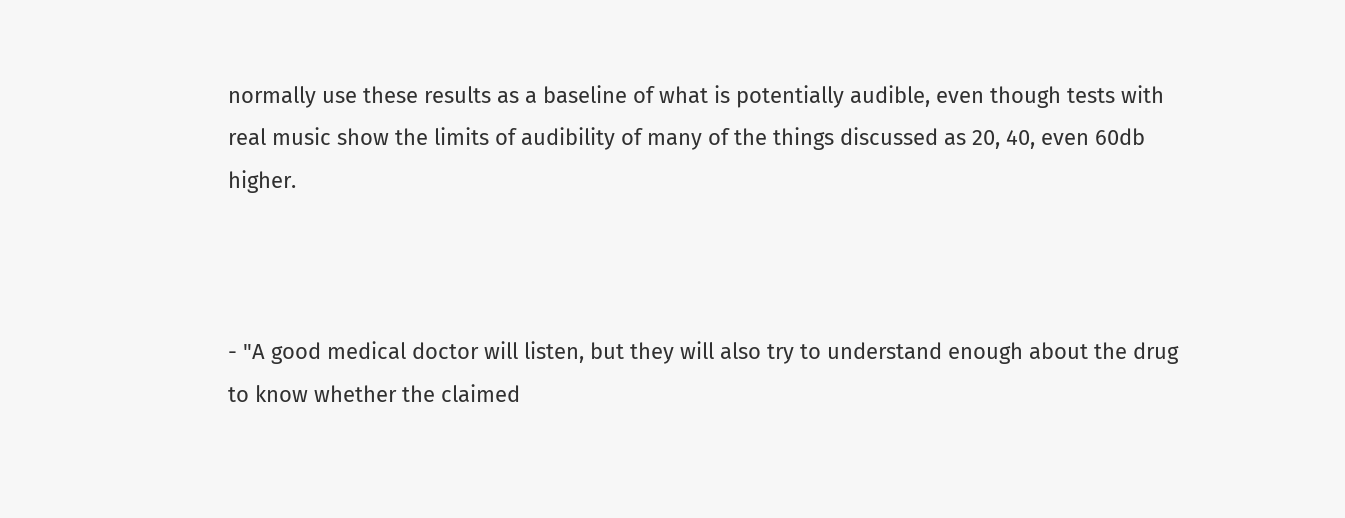normally use these results as a baseline of what is potentially audible, even though tests with real music show the limits of audibility of many of the things discussed as 20, 40, even 60db higher.



- "A good medical doctor will listen, but they will also try to understand enough about the drug to know whether the claimed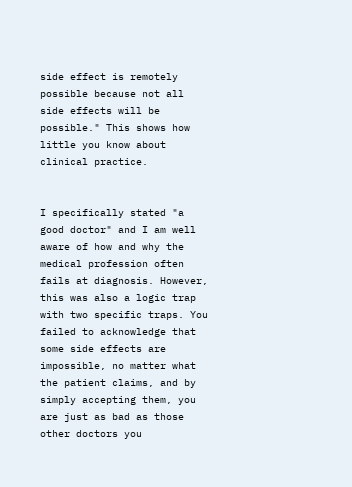side effect is remotely possible because not all side effects will be possible." This shows how little you know about clinical practice.


I specifically stated "a good doctor" and I am well aware of how and why the medical profession often fails at diagnosis. However, this was also a logic trap with two specific traps. You failed to acknowledge that some side effects are impossible, no matter what the patient claims, and by simply accepting them, you are just as bad as those other doctors you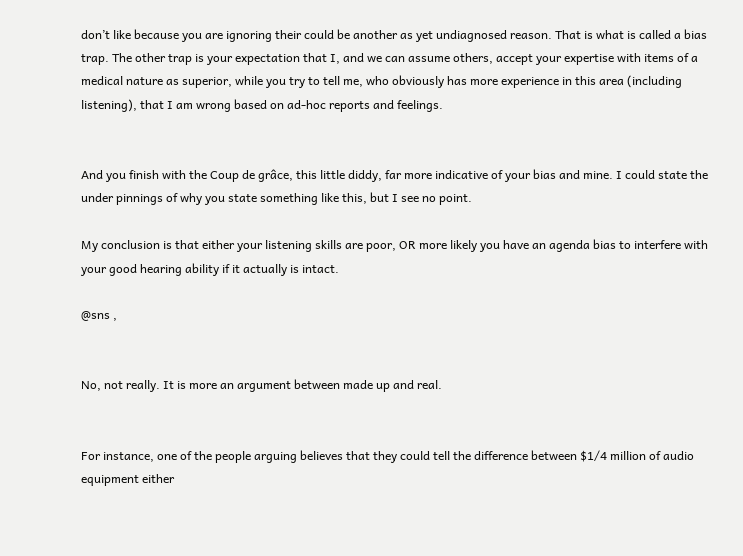don’t like because you are ignoring their could be another as yet undiagnosed reason. That is what is called a bias trap. The other trap is your expectation that I, and we can assume others, accept your expertise with items of a medical nature as superior, while you try to tell me, who obviously has more experience in this area (including listening), that I am wrong based on ad-hoc reports and feelings.


And you finish with the Coup de grâce, this little diddy, far more indicative of your bias and mine. I could state the under pinnings of why you state something like this, but I see no point.

My conclusion is that either your listening skills are poor, OR more likely you have an agenda bias to interfere with your good hearing ability if it actually is intact.

@sns ,


No, not really. It is more an argument between made up and real.


For instance, one of the people arguing believes that they could tell the difference between $1/4 million of audio equipment either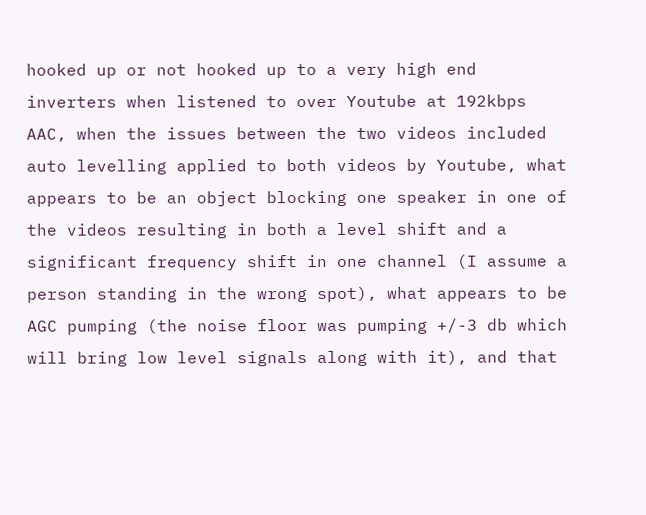hooked up or not hooked up to a very high end inverters when listened to over Youtube at 192kbps AAC, when the issues between the two videos included auto levelling applied to both videos by Youtube, what appears to be an object blocking one speaker in one of the videos resulting in both a level shift and a significant frequency shift in one channel (I assume a person standing in the wrong spot), what appears to be AGC pumping (the noise floor was pumping +/-3 db which will bring low level signals along with it), and that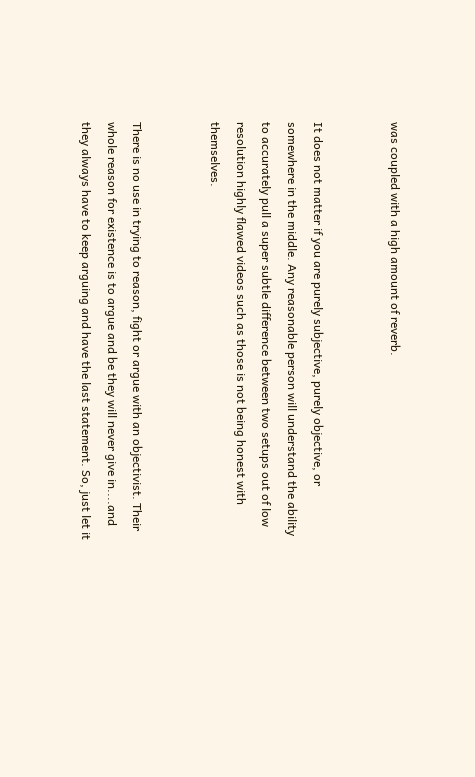was coupled with a high amount of reverb.


It does not matter if you are purely subjective, purely objective, or somewhere in the middle. Any reasonable person will understand the ability to accurately pull a super subtle difference between two setups out of low resolution highly flawed videos such as those is not being honest with themselves.


There is no use in trying to reason, fight or argue with an objectivist. Their whole reason for existence is to argue and be they will never give in....and they always have to keep arguing and have the last statement. So, just let it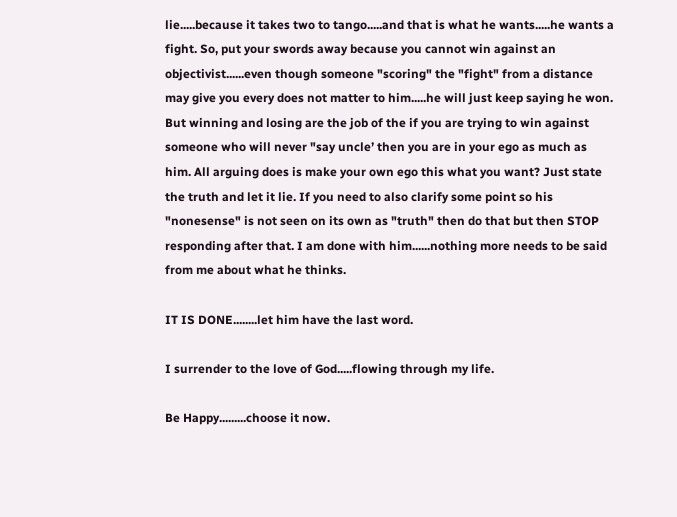lie.....because it takes two to tango.....and that is what he wants.....he wants a fight. So, put your swords away because you cannot win against an objectivist......even though someone "scoring" the "fight" from a distance may give you every does not matter to him.....he will just keep saying he won. But winning and losing are the job of the if you are trying to win against someone who will never "say uncle’ then you are in your ego as much as him. All arguing does is make your own ego this what you want? Just state the truth and let it lie. If you need to also clarify some point so his "nonesense" is not seen on its own as "truth" then do that but then STOP responding after that. I am done with him......nothing more needs to be said from me about what he thinks.

IT IS DONE........let him have the last word.

I surrender to the love of God.....flowing through my life.

Be Happy.........choose it now.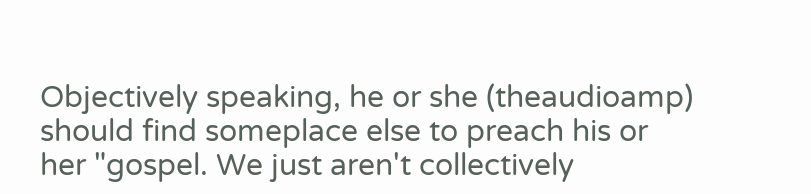Objectively speaking, he or she (theaudioamp) should find someplace else to preach his or her "gospel. We just aren't collectively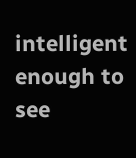intelligent enough to see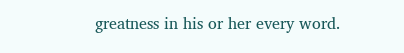greatness in his or her every word.